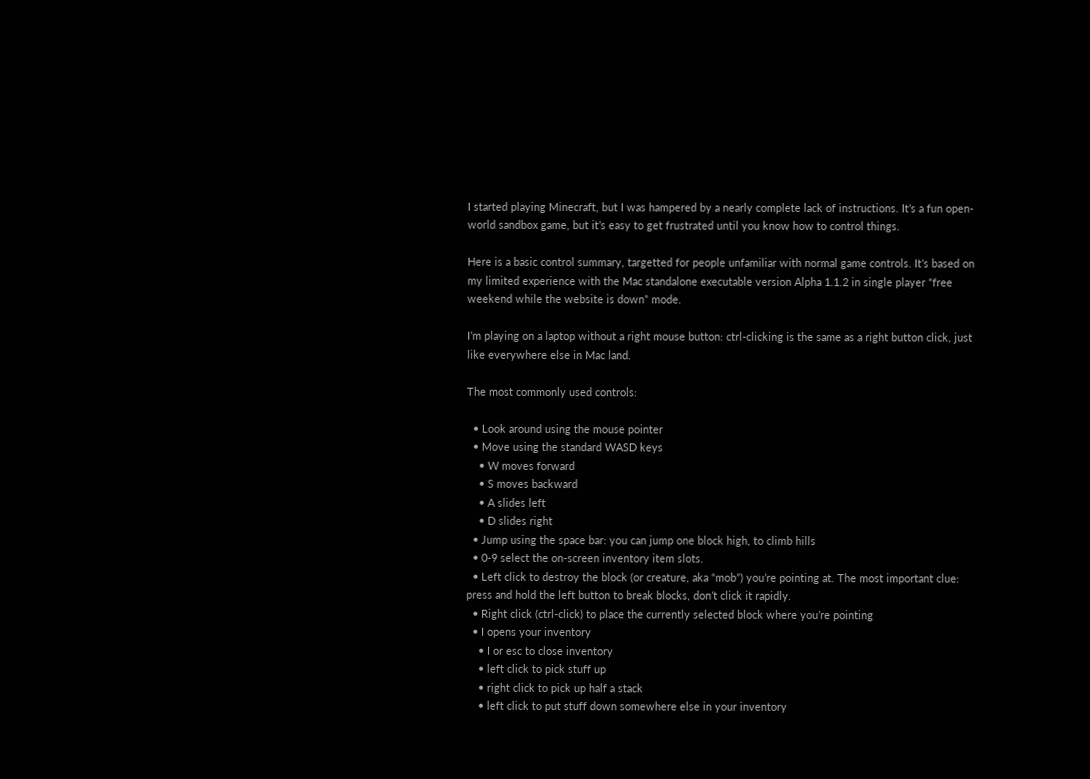I started playing Minecraft, but I was hampered by a nearly complete lack of instructions. It’s a fun open-world sandbox game, but it’s easy to get frustrated until you know how to control things.

Here is a basic control summary, targetted for people unfamiliar with normal game controls. It’s based on my limited experience with the Mac standalone executable version Alpha 1.1.2 in single player “free weekend while the website is down” mode.

I’m playing on a laptop without a right mouse button: ctrl-clicking is the same as a right button click, just like everywhere else in Mac land.

The most commonly used controls:

  • Look around using the mouse pointer
  • Move using the standard WASD keys
    • W moves forward
    • S moves backward
    • A slides left
    • D slides right
  • Jump using the space bar: you can jump one block high, to climb hills
  • 0-9 select the on-screen inventory item slots.
  • Left click to destroy the block (or creature, aka “mob”) you’re pointing at. The most important clue: press and hold the left button to break blocks, don’t click it rapidly.
  • Right click (ctrl-click) to place the currently selected block where you’re pointing
  • I opens your inventory
    • I or esc to close inventory
    • left click to pick stuff up
    • right click to pick up half a stack
    • left click to put stuff down somewhere else in your inventory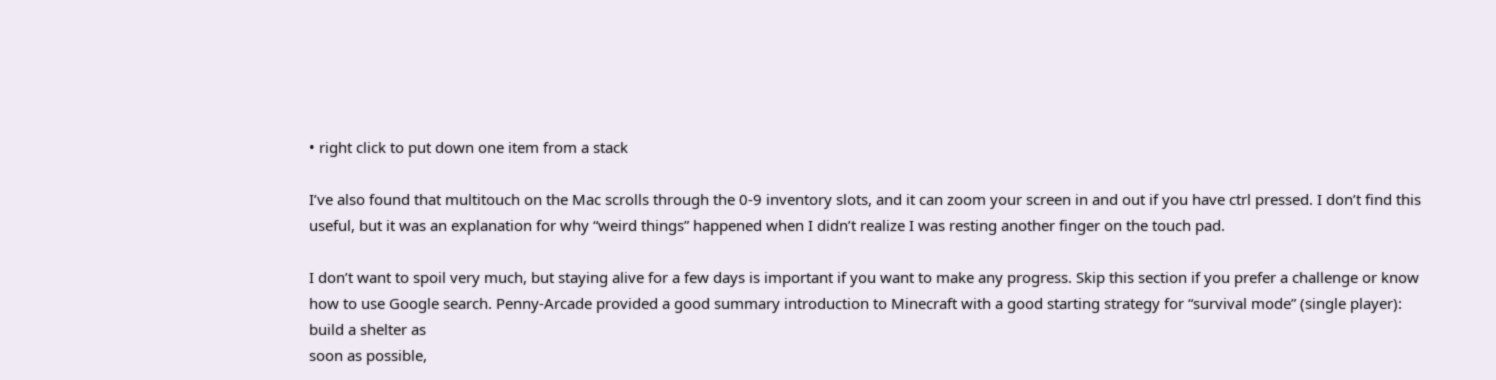• right click to put down one item from a stack

I’ve also found that multitouch on the Mac scrolls through the 0-9 inventory slots, and it can zoom your screen in and out if you have ctrl pressed. I don’t find this useful, but it was an explanation for why “weird things” happened when I didn’t realize I was resting another finger on the touch pad.

I don’t want to spoil very much, but staying alive for a few days is important if you want to make any progress. Skip this section if you prefer a challenge or know how to use Google search. Penny-Arcade provided a good summary introduction to Minecraft with a good starting strategy for “survival mode” (single player): build a shelter as
soon as possible,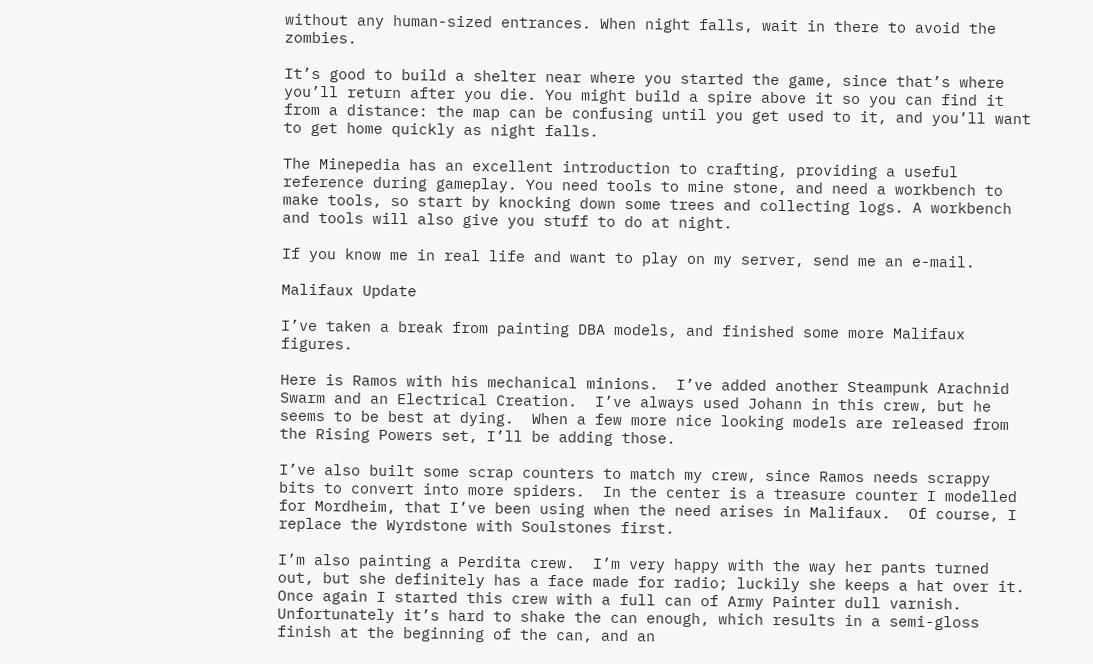without any human-sized entrances. When night falls, wait in there to avoid the zombies.

It’s good to build a shelter near where you started the game, since that’s where you’ll return after you die. You might build a spire above it so you can find it from a distance: the map can be confusing until you get used to it, and you’ll want to get home quickly as night falls.

The Minepedia has an excellent introduction to crafting, providing a useful reference during gameplay. You need tools to mine stone, and need a workbench to make tools, so start by knocking down some trees and collecting logs. A workbench and tools will also give you stuff to do at night.

If you know me in real life and want to play on my server, send me an e-mail.

Malifaux Update

I’ve taken a break from painting DBA models, and finished some more Malifaux figures.

Here is Ramos with his mechanical minions.  I’ve added another Steampunk Arachnid Swarm and an Electrical Creation.  I’ve always used Johann in this crew, but he seems to be best at dying.  When a few more nice looking models are released from the Rising Powers set, I’ll be adding those.

I’ve also built some scrap counters to match my crew, since Ramos needs scrappy bits to convert into more spiders.  In the center is a treasure counter I modelled for Mordheim, that I’ve been using when the need arises in Malifaux.  Of course, I replace the Wyrdstone with Soulstones first.

I’m also painting a Perdita crew.  I’m very happy with the way her pants turned out, but she definitely has a face made for radio; luckily she keeps a hat over it.  Once again I started this crew with a full can of Army Painter dull varnish.  Unfortunately it’s hard to shake the can enough, which results in a semi-gloss finish at the beginning of the can, and an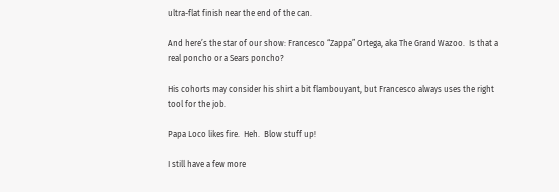ultra-flat finish near the end of the can.

And here’s the star of our show: Francesco “Zappa” Ortega, aka The Grand Wazoo.  Is that a real poncho or a Sears poncho?

His cohorts may consider his shirt a bit flambouyant, but Francesco always uses the right tool for the job.

Papa Loco likes fire.  Heh.  Blow stuff up!

I still have a few more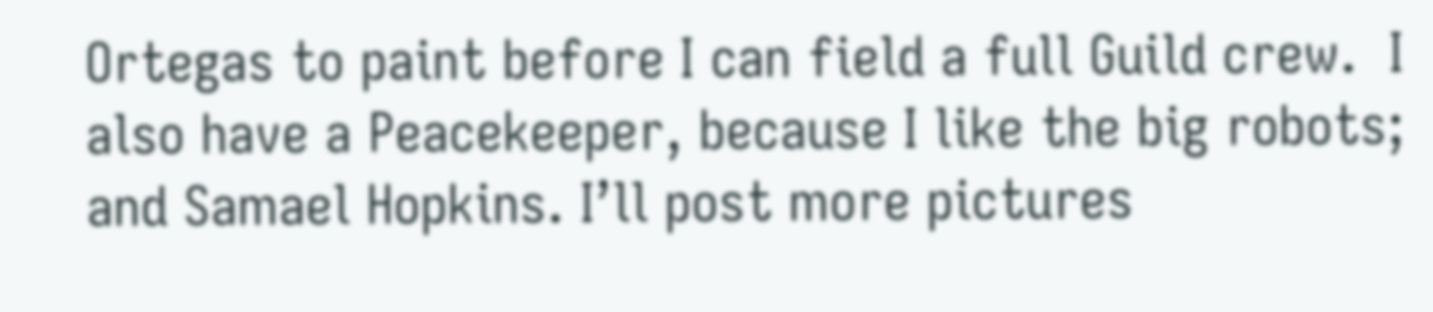Ortegas to paint before I can field a full Guild crew.  I also have a Peacekeeper, because I like the big robots; and Samael Hopkins. I’ll post more pictures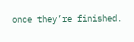once they’re finished.